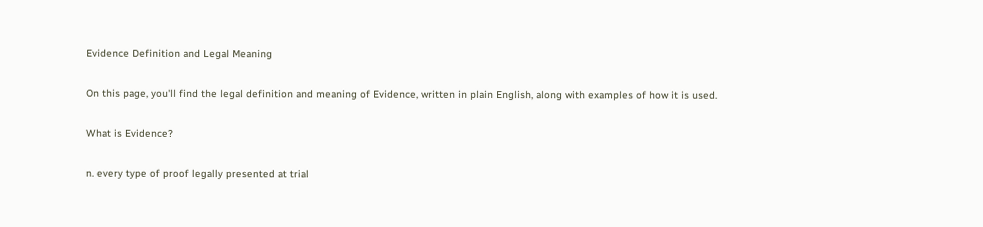Evidence Definition and Legal Meaning

On this page, you'll find the legal definition and meaning of Evidence, written in plain English, along with examples of how it is used.

What is Evidence?

n. every type of proof legally presented at trial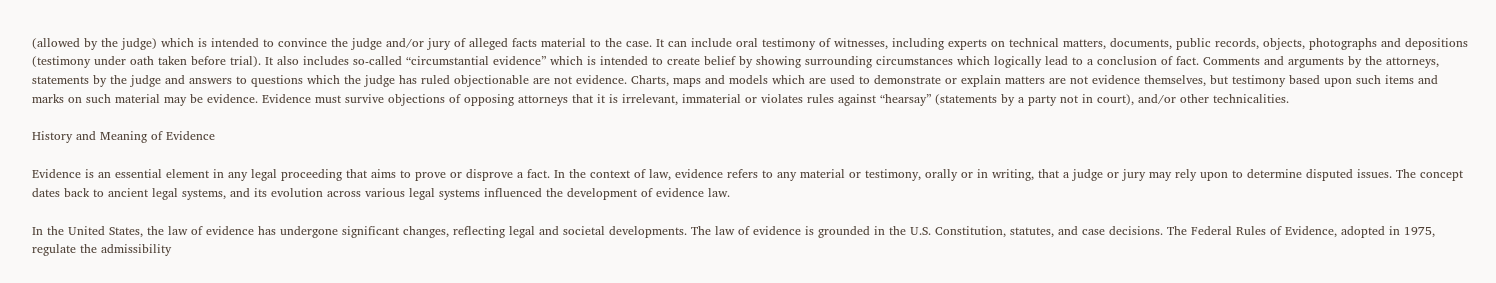(allowed by the judge) which is intended to convince the judge and/or jury of alleged facts material to the case. It can include oral testimony of witnesses, including experts on technical matters, documents, public records, objects, photographs and depositions (testimony under oath taken before trial). It also includes so-called “circumstantial evidence” which is intended to create belief by showing surrounding circumstances which logically lead to a conclusion of fact. Comments and arguments by the attorneys, statements by the judge and answers to questions which the judge has ruled objectionable are not evidence. Charts, maps and models which are used to demonstrate or explain matters are not evidence themselves, but testimony based upon such items and marks on such material may be evidence. Evidence must survive objections of opposing attorneys that it is irrelevant, immaterial or violates rules against “hearsay” (statements by a party not in court), and/or other technicalities.

History and Meaning of Evidence

Evidence is an essential element in any legal proceeding that aims to prove or disprove a fact. In the context of law, evidence refers to any material or testimony, orally or in writing, that a judge or jury may rely upon to determine disputed issues. The concept dates back to ancient legal systems, and its evolution across various legal systems influenced the development of evidence law.

In the United States, the law of evidence has undergone significant changes, reflecting legal and societal developments. The law of evidence is grounded in the U.S. Constitution, statutes, and case decisions. The Federal Rules of Evidence, adopted in 1975, regulate the admissibility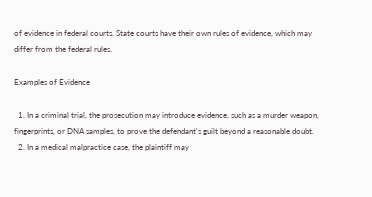of evidence in federal courts. State courts have their own rules of evidence, which may differ from the federal rules.

Examples of Evidence

  1. In a criminal trial, the prosecution may introduce evidence, such as a murder weapon, fingerprints, or DNA samples, to prove the defendant's guilt beyond a reasonable doubt.
  2. In a medical malpractice case, the plaintiff may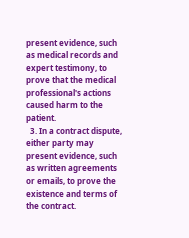present evidence, such as medical records and expert testimony, to prove that the medical professional's actions caused harm to the patient.
  3. In a contract dispute, either party may present evidence, such as written agreements or emails, to prove the existence and terms of the contract.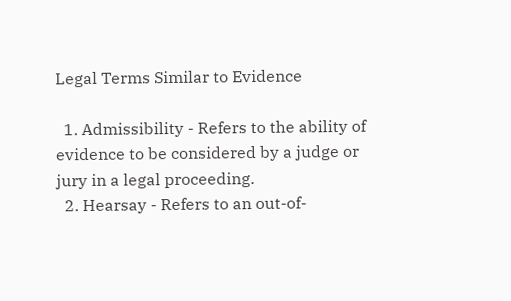Legal Terms Similar to Evidence

  1. Admissibility - Refers to the ability of evidence to be considered by a judge or jury in a legal proceeding.
  2. Hearsay - Refers to an out-of-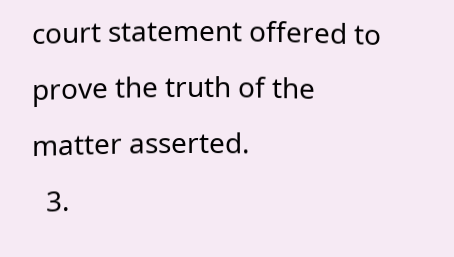court statement offered to prove the truth of the matter asserted.
  3.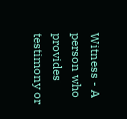Witness - A person who provides testimony or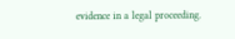evidence in a legal proceeding.